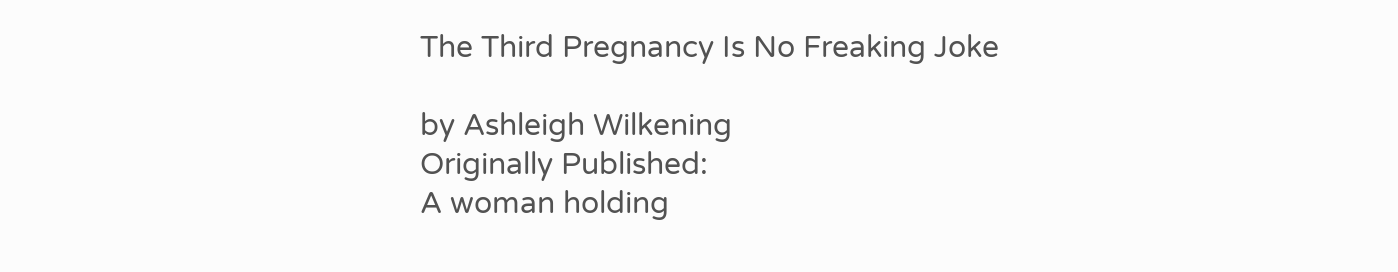The Third Pregnancy Is No Freaking Joke

by Ashleigh Wilkening
Originally Published:
A woman holding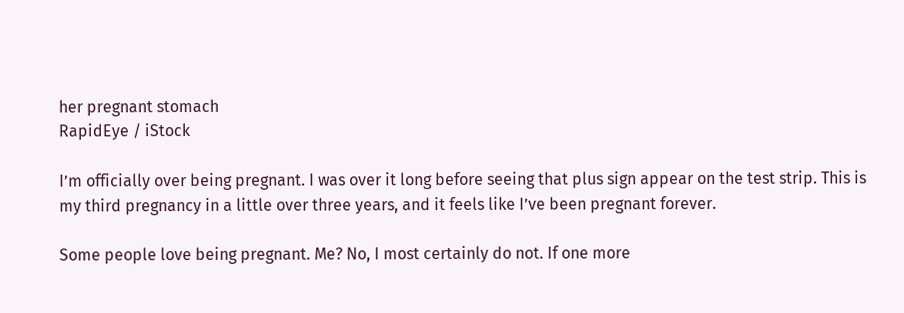her pregnant stomach
RapidEye / iStock

I’m officially over being pregnant. I was over it long before seeing that plus sign appear on the test strip. This is my third pregnancy in a little over three years, and it feels like I’ve been pregnant forever.

Some people love being pregnant. Me? No, I most certainly do not. If one more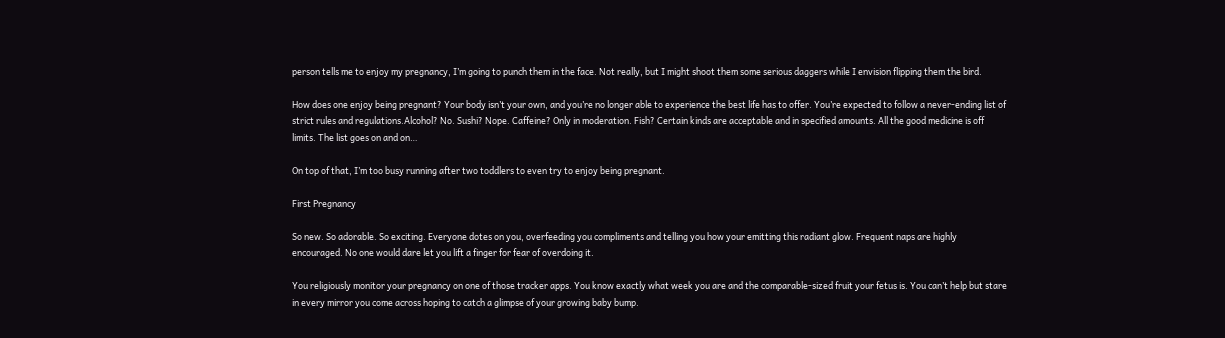person tells me to enjoy my pregnancy, I’m going to punch them in the face. Not really, but I might shoot them some serious daggers while I envision flipping them the bird.

How does one enjoy being pregnant? Your body isn’t your own, and you’re no longer able to experience the best life has to offer. You’re expected to follow a never-ending list of strict rules and regulations.Alcohol? No. Sushi? Nope. Caffeine? Only in moderation. Fish? Certain kinds are acceptable and in specified amounts. All the good medicine is off limits. The list goes on and on…

On top of that, I’m too busy running after two toddlers to even try to enjoy being pregnant.

First Pregnancy

So new. So adorable. So exciting. Everyone dotes on you, overfeeding you compliments and telling you how your emitting this radiant glow. Frequent naps are highly encouraged. No one would dare let you lift a finger for fear of overdoing it.

You religiously monitor your pregnancy on one of those tracker apps. You know exactly what week you are and the comparable-sized fruit your fetus is. You can’t help but stare in every mirror you come across hoping to catch a glimpse of your growing baby bump.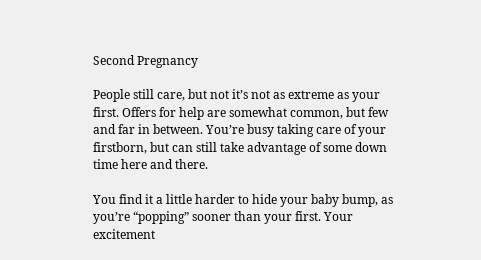Second Pregnancy

People still care, but not it’s not as extreme as your first. Offers for help are somewhat common, but few and far in between. You’re busy taking care of your firstborn, but can still take advantage of some down time here and there.

You find it a little harder to hide your baby bump, as you’re “popping” sooner than your first. Your excitement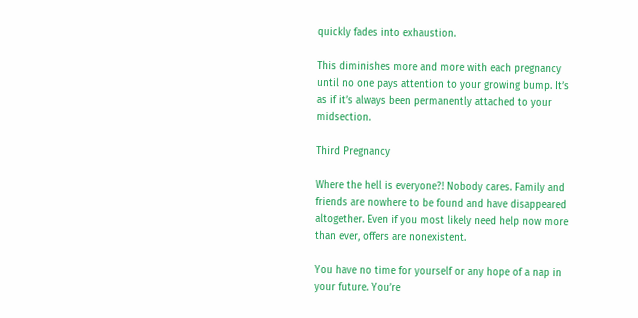quickly fades into exhaustion.

This diminishes more and more with each pregnancy until no one pays attention to your growing bump. It’s as if it’s always been permanently attached to your midsection.

Third Pregnancy

Where the hell is everyone?! Nobody cares. Family and friends are nowhere to be found and have disappeared altogether. Even if you most likely need help now more than ever, offers are nonexistent.

You have no time for yourself or any hope of a nap in your future. You’re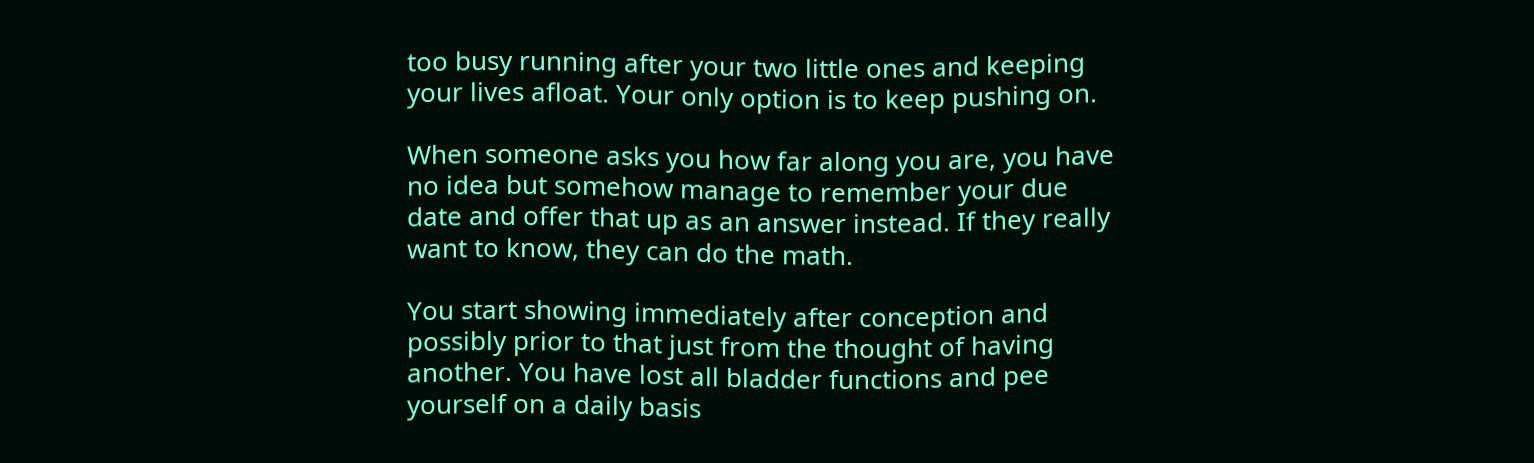too busy running after your two little ones and keeping your lives afloat. Your only option is to keep pushing on.

When someone asks you how far along you are, you have no idea but somehow manage to remember your due date and offer that up as an answer instead. If they really want to know, they can do the math.

You start showing immediately after conception and possibly prior to that just from the thought of having another. You have lost all bladder functions and pee yourself on a daily basis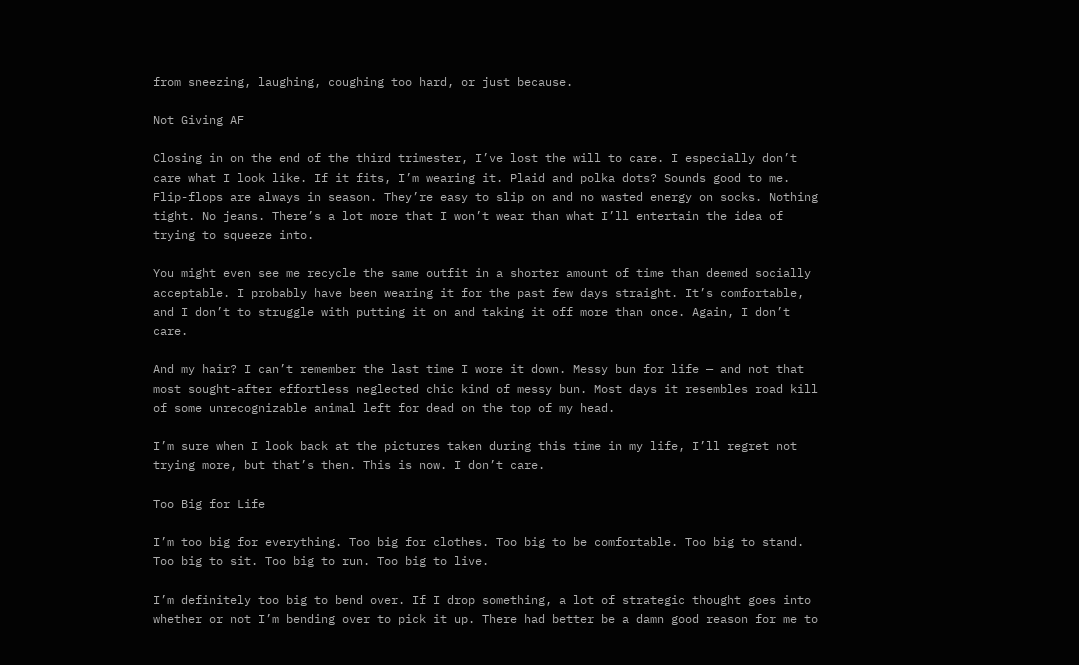from sneezing, laughing, coughing too hard, or just because.

Not Giving AF

Closing in on the end of the third trimester, I’ve lost the will to care. I especially don’t care what I look like. If it fits, I’m wearing it. Plaid and polka dots? Sounds good to me. Flip-flops are always in season. They’re easy to slip on and no wasted energy on socks. Nothing tight. No jeans. There’s a lot more that I won’t wear than what I’ll entertain the idea of trying to squeeze into.

You might even see me recycle the same outfit in a shorter amount of time than deemed socially acceptable. I probably have been wearing it for the past few days straight. It’s comfortable, and I don’t to struggle with putting it on and taking it off more than once. Again, I don’t care.

And my hair? I can’t remember the last time I wore it down. Messy bun for life — and not that most sought-after effortless neglected chic kind of messy bun. Most days it resembles road kill of some unrecognizable animal left for dead on the top of my head.

I’m sure when I look back at the pictures taken during this time in my life, I’ll regret not trying more, but that’s then. This is now. I don’t care.

Too Big for Life

I’m too big for everything. Too big for clothes. Too big to be comfortable. Too big to stand. Too big to sit. Too big to run. Too big to live.

I’m definitely too big to bend over. If I drop something, a lot of strategic thought goes into whether or not I’m bending over to pick it up. There had better be a damn good reason for me to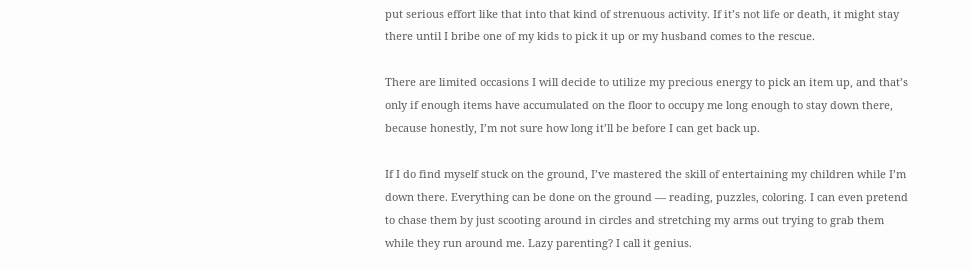put serious effort like that into that kind of strenuous activity. If it’s not life or death, it might stay there until I bribe one of my kids to pick it up or my husband comes to the rescue.

There are limited occasions I will decide to utilize my precious energy to pick an item up, and that’s only if enough items have accumulated on the floor to occupy me long enough to stay down there, because honestly, I’m not sure how long it’ll be before I can get back up.

If I do find myself stuck on the ground, I’ve mastered the skill of entertaining my children while I’m down there. Everything can be done on the ground — reading, puzzles, coloring. I can even pretend to chase them by just scooting around in circles and stretching my arms out trying to grab them while they run around me. Lazy parenting? I call it genius.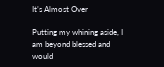It’s Almost Over

Putting my whining aside, I am beyond blessed and would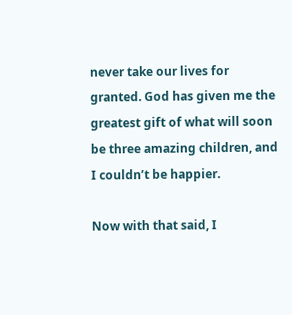never take our lives for granted. God has given me the greatest gift of what will soon be three amazing children, and I couldn’t be happier.

Now with that said, I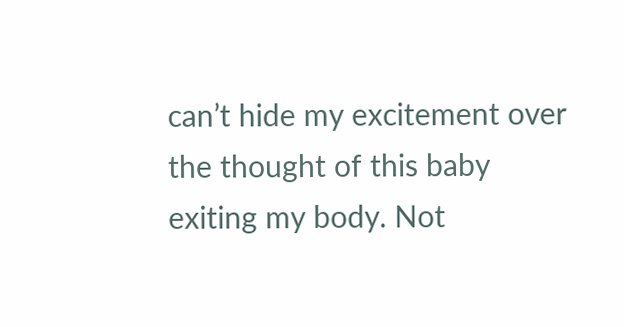can’t hide my excitement over the thought of this baby exiting my body. Not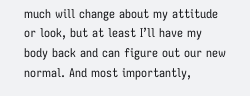much will change about my attitude or look, but at least I’ll have my body back and can figure out our new normal. And most importantly,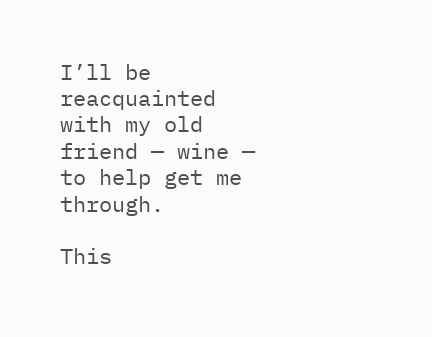I’ll be reacquainted with my old friend — wine — to help get me through.

This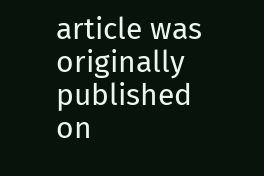article was originally published on